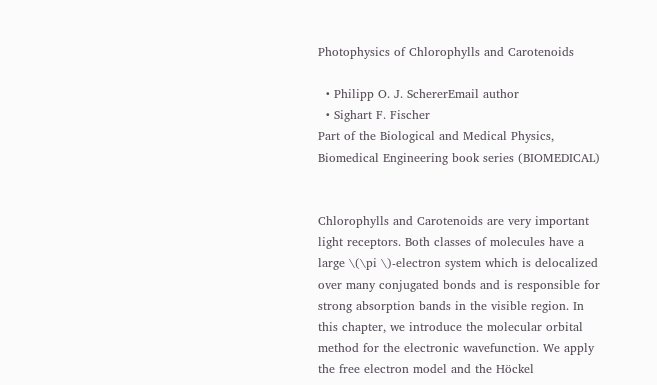Photophysics of Chlorophylls and Carotenoids

  • Philipp O. J. SchererEmail author
  • Sighart F. Fischer
Part of the Biological and Medical Physics, Biomedical Engineering book series (BIOMEDICAL)


Chlorophylls and Carotenoids are very important light receptors. Both classes of molecules have a large \(\pi \)-electron system which is delocalized over many conjugated bonds and is responsible for strong absorption bands in the visible region. In this chapter, we introduce the molecular orbital method for the electronic wavefunction. We apply the free electron model and the Höckel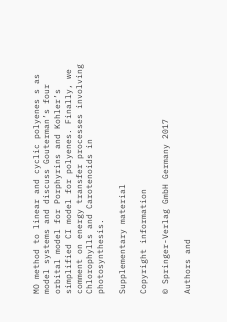MO method to linear and cyclic polyenes s as model systems and discuss Gouterman’s four orbital model for Porphyrins and Kohler’s simplified CI model for polyenes. Finally, we comment on energy transfer processes involving Chlorophylls and Carotenoids in photosynthesis.

Supplementary material

Copyright information

© Springer-Verlag GmbH Germany 2017

Authors and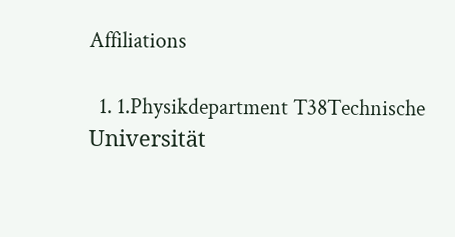Affiliations

  1. 1.Physikdepartment T38Technische Universität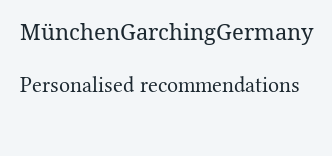MünchenGarchingGermany

Personalised recommendations